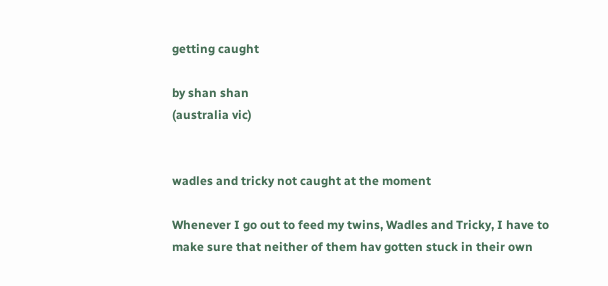getting caught

by shan shan
(australia vic)


wadles and tricky not caught at the moment

Whenever I go out to feed my twins, Wadles and Tricky, I have to make sure that neither of them hav gotten stuck in their own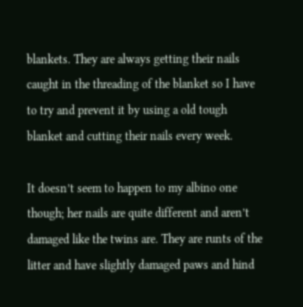blankets. They are always getting their nails caught in the threading of the blanket so I have to try and prevent it by using a old tough blanket and cutting their nails every week.

It doesn’t seem to happen to my albino one though; her nails are quite different and aren’t damaged like the twins are. They are runts of the litter and have slightly damaged paws and hind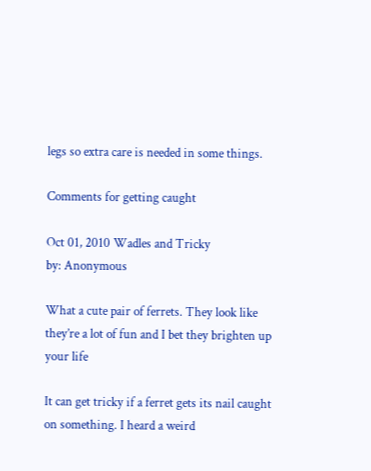legs so extra care is needed in some things.

Comments for getting caught

Oct 01, 2010 Wadles and Tricky
by: Anonymous

What a cute pair of ferrets. They look like they’re a lot of fun and I bet they brighten up your life

It can get tricky if a ferret gets its nail caught on something. I heard a weird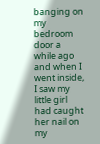banging on my bedroom door a while ago and when I went inside, I saw my little girl had caught her nail on my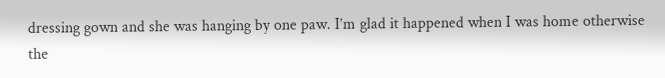dressing gown and she was hanging by one paw. I’m glad it happened when I was home otherwise the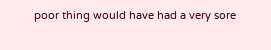poor thing would have had a very sore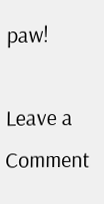paw!

Leave a Comment